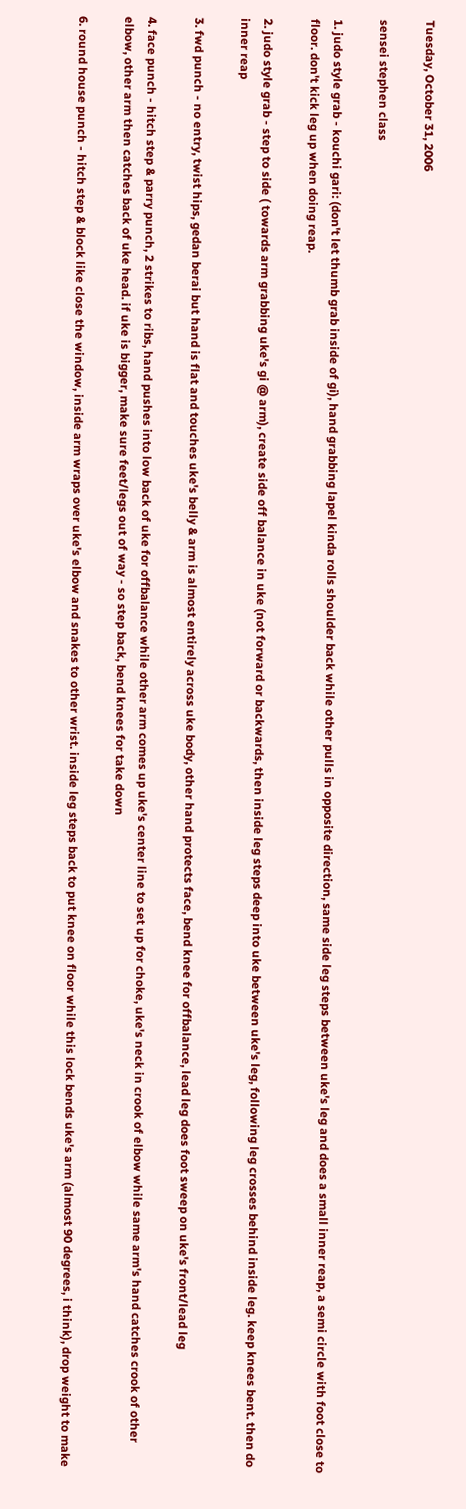Tuesday, October 31, 2006

sensei stephen class

1. judo style grab - kouchi gari: (don't let thumb grab inside of gi), hand grabbing lapel kinda rolls shoulder back while other pulls in opposite direction, same side leg steps between uke's leg and does a small inner reap, a semi circle with foot close to floor. don't kick leg up when doing reap.

2. judo style grab - step to side ( towards arm grabbing uke's gi @ arm), create side off balance in uke (not forward or backwards, then inside leg steps deep into uke between uke's leg, following leg crosses behind inside leg. keep knees bent. then do inner reap

3. fwd punch - no entry, twist hips, gedan berai but hand is flat and touches uke's belly & arm is almost entirely across uke body, other hand protects face, bend knee for offbalance, lead leg does foot sweep on uke's front/lead leg

4. face punch - hitch step & parry punch, 2 strikes to ribs, hand pushes into low back of uke for offbalance while other arm comes up uke's center line to set up for choke, uke's neck in crook of elbow while same arm's hand catches crook of other elbow, other arm then catches back of uke head. if uke is bigger, make sure feet/legs out of way - so step back, bend knees for take down

6. round house punch - hitch step & block like close the window, inside arm wraps over uke's elbow and snakes to other wrist. inside leg steps back to put knee on floor while this lock bends uke's arm (almost 90 degrees, i think), drop weight to make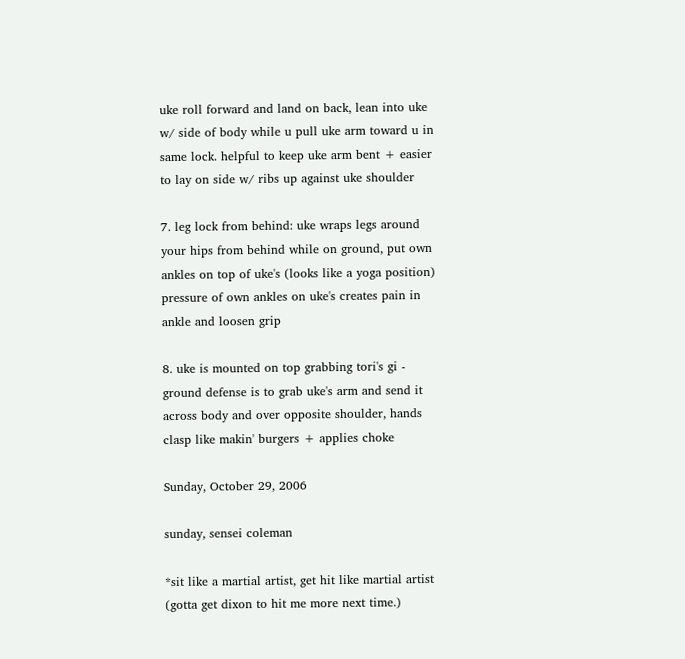uke roll forward and land on back, lean into uke w/ side of body while u pull uke arm toward u in same lock. helpful to keep uke arm bent + easier to lay on side w/ ribs up against uke shoulder

7. leg lock from behind: uke wraps legs around your hips from behind while on ground, put own ankles on top of uke's (looks like a yoga position) pressure of own ankles on uke's creates pain in ankle and loosen grip

8. uke is mounted on top grabbing tori's gi - ground defense is to grab uke's arm and send it across body and over opposite shoulder, hands clasp like makin' burgers + applies choke

Sunday, October 29, 2006

sunday, sensei coleman

*sit like a martial artist, get hit like martial artist (gotta get dixon to hit me more next time.)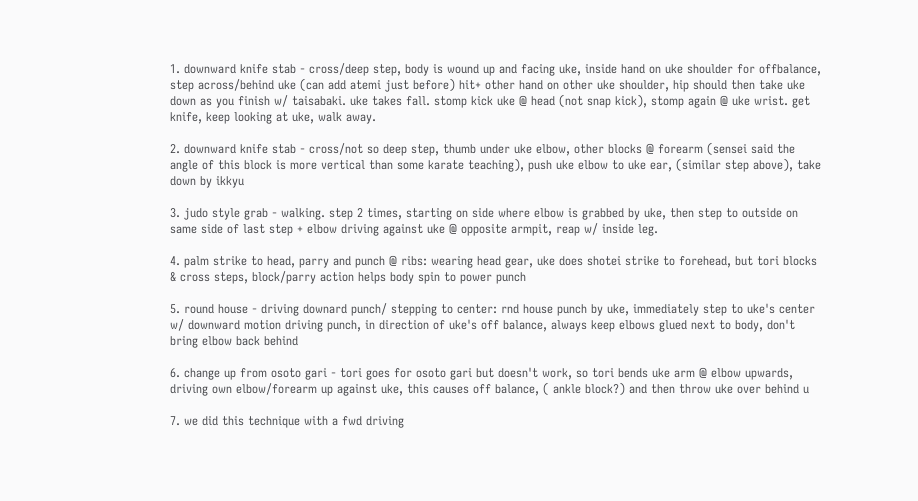1. downward knife stab - cross/deep step, body is wound up and facing uke, inside hand on uke shoulder for offbalance, step across/behind uke (can add atemi just before) hit+ other hand on other uke shoulder, hip should then take uke down as you finish w/ taisabaki. uke takes fall. stomp kick uke @ head (not snap kick), stomp again @ uke wrist. get knife, keep looking at uke, walk away.

2. downward knife stab - cross/not so deep step, thumb under uke elbow, other blocks @ forearm (sensei said the angle of this block is more vertical than some karate teaching), push uke elbow to uke ear, (similar step above), take down by ikkyu

3. judo style grab - walking. step 2 times, starting on side where elbow is grabbed by uke, then step to outside on same side of last step + elbow driving against uke @ opposite armpit, reap w/ inside leg.

4. palm strike to head, parry and punch @ ribs: wearing head gear, uke does shotei strike to forehead, but tori blocks & cross steps, block/parry action helps body spin to power punch

5. round house - driving downard punch/ stepping to center: rnd house punch by uke, immediately step to uke's center w/ downward motion driving punch, in direction of uke's off balance, always keep elbows glued next to body, don't bring elbow back behind

6. change up from osoto gari - tori goes for osoto gari but doesn't work, so tori bends uke arm @ elbow upwards, driving own elbow/forearm up against uke, this causes off balance, ( ankle block?) and then throw uke over behind u

7. we did this technique with a fwd driving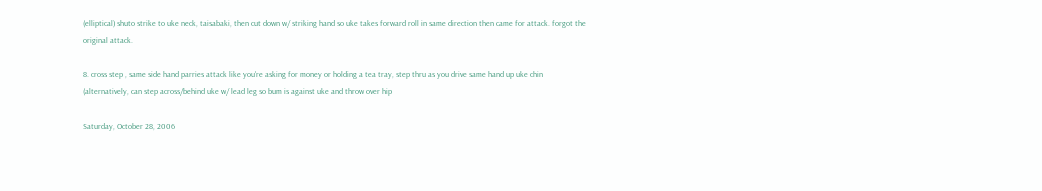(elliptical) shuto strike to uke neck, taisabaki, then cut down w/ striking hand so uke takes forward roll in same direction then came for attack. forgot the original attack.

8. cross step , same side hand parries attack like you're asking for money or holding a tea tray, step thru as you drive same hand up uke chin (alternatively, can step across/behind uke w/ lead leg so bum is against uke and throw over hip

Saturday, October 28, 2006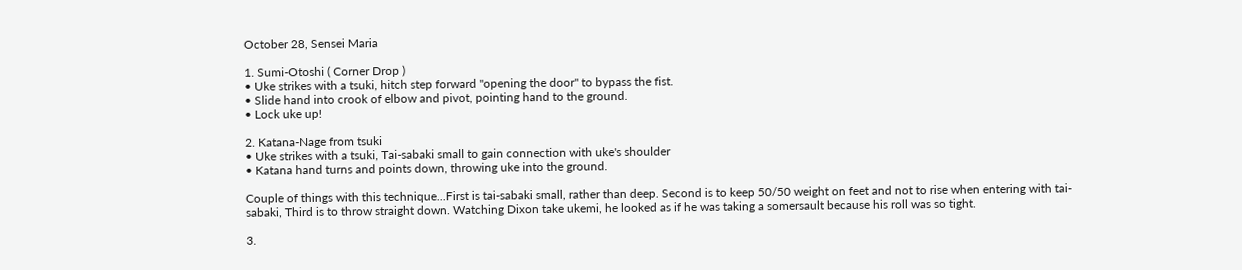October 28, Sensei Maria

1. Sumi-Otoshi ( Corner Drop )
• Uke strikes with a tsuki, hitch step forward "opening the door" to bypass the fist.
• Slide hand into crook of elbow and pivot, pointing hand to the ground.
• Lock uke up!

2. Katana-Nage from tsuki
• Uke strikes with a tsuki, Tai-sabaki small to gain connection with uke's shoulder
• Katana hand turns and points down, throwing uke into the ground.

Couple of things with this technique...First is tai-sabaki small, rather than deep. Second is to keep 50/50 weight on feet and not to rise when entering with tai-sabaki, Third is to throw straight down. Watching Dixon take ukemi, he looked as if he was taking a somersault because his roll was so tight.

3.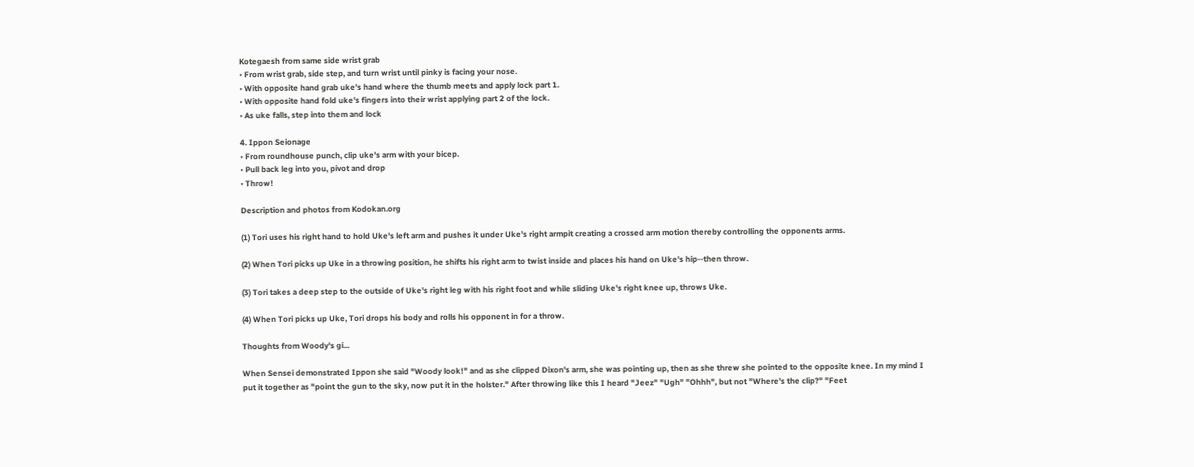Kotegaesh from same side wrist grab
• From wrist grab, side step, and turn wrist until pinky is facing your nose.
• With opposite hand grab uke's hand where the thumb meets and apply lock part 1.
• With opposite hand fold uke's fingers into their wrist applying part 2 of the lock.
• As uke falls, step into them and lock

4. Ippon Seionage
• From roundhouse punch, clip uke's arm with your bicep.
• Pull back leg into you, pivot and drop
• Throw!

Description and photos from Kodokan.org

(1) Tori uses his right hand to hold Uke's left arm and pushes it under Uke's right armpit creating a crossed arm motion thereby controlling the opponents arms.

(2) When Tori picks up Uke in a throwing position, he shifts his right arm to twist inside and places his hand on Uke's hip--then throw.

(3) Tori takes a deep step to the outside of Uke's right leg with his right foot and while sliding Uke's right knee up, throws Uke.

(4) When Tori picks up Uke, Tori drops his body and rolls his opponent in for a throw.

Thoughts from Woody's gi...

When Sensei demonstrated Ippon she said "Woody look!" and as she clipped Dixon's arm, she was pointing up, then as she threw she pointed to the opposite knee. In my mind I put it together as "point the gun to the sky, now put it in the holster." After throwing like this I heard "Jeez" "Ugh" "Ohhh", but not "Where's the clip?" "Feet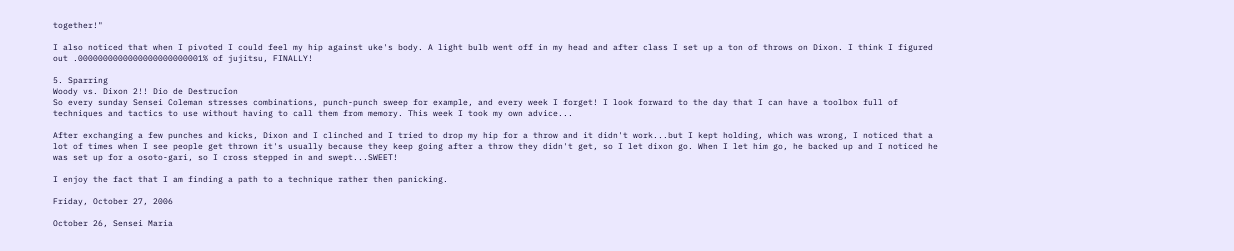together!"

I also noticed that when I pivoted I could feel my hip against uke's body. A light bulb went off in my head and after class I set up a ton of throws on Dixon. I think I figured out .0000000000000000000000001% of jujitsu, FINALLY!

5. Sparring
Woody vs. Dixon 2!! Dio de Destrucîon
So every sunday Sensei Coleman stresses combinations, punch-punch sweep for example, and every week I forget! I look forward to the day that I can have a toolbox full of techniques and tactics to use without having to call them from memory. This week I took my own advice...

After exchanging a few punches and kicks, Dixon and I clinched and I tried to drop my hip for a throw and it didn't work...but I kept holding, which was wrong, I noticed that a lot of times when I see people get thrown it's usually because they keep going after a throw they didn't get, so I let dixon go. When I let him go, he backed up and I noticed he was set up for a osoto-gari, so I cross stepped in and swept...SWEET!

I enjoy the fact that I am finding a path to a technique rather then panicking.

Friday, October 27, 2006

October 26, Sensei Maria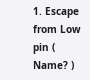1. Escape from Low pin ( Name? )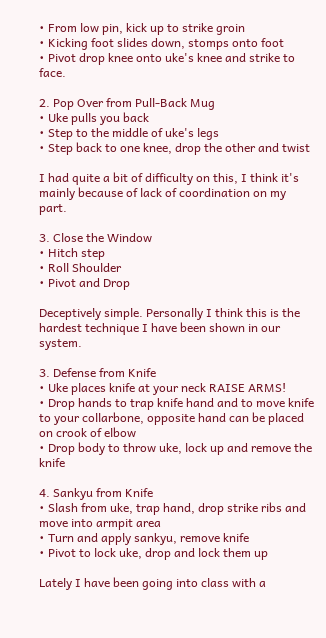• From low pin, kick up to strike groin
• Kicking foot slides down, stomps onto foot
• Pivot drop knee onto uke's knee and strike to face.

2. Pop Over from Pull-Back Mug
• Uke pulls you back
• Step to the middle of uke's legs
• Step back to one knee, drop the other and twist

I had quite a bit of difficulty on this, I think it's mainly because of lack of coordination on my part.

3. Close the Window
• Hitch step
• Roll Shoulder
• Pivot and Drop

Deceptively simple. Personally I think this is the hardest technique I have been shown in our system.

3. Defense from Knife
• Uke places knife at your neck RAISE ARMS!
• Drop hands to trap knife hand and to move knife to your collarbone, opposite hand can be placed on crook of elbow
• Drop body to throw uke, lock up and remove the knife

4. Sankyu from Knife
• Slash from uke, trap hand, drop strike ribs and move into armpit area
• Turn and apply sankyu, remove knife
• Pivot to lock uke, drop and lock them up

Lately I have been going into class with a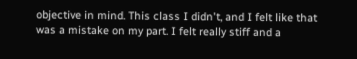objective in mind. This class I didn't, and I felt like that was a mistake on my part. I felt really stiff and a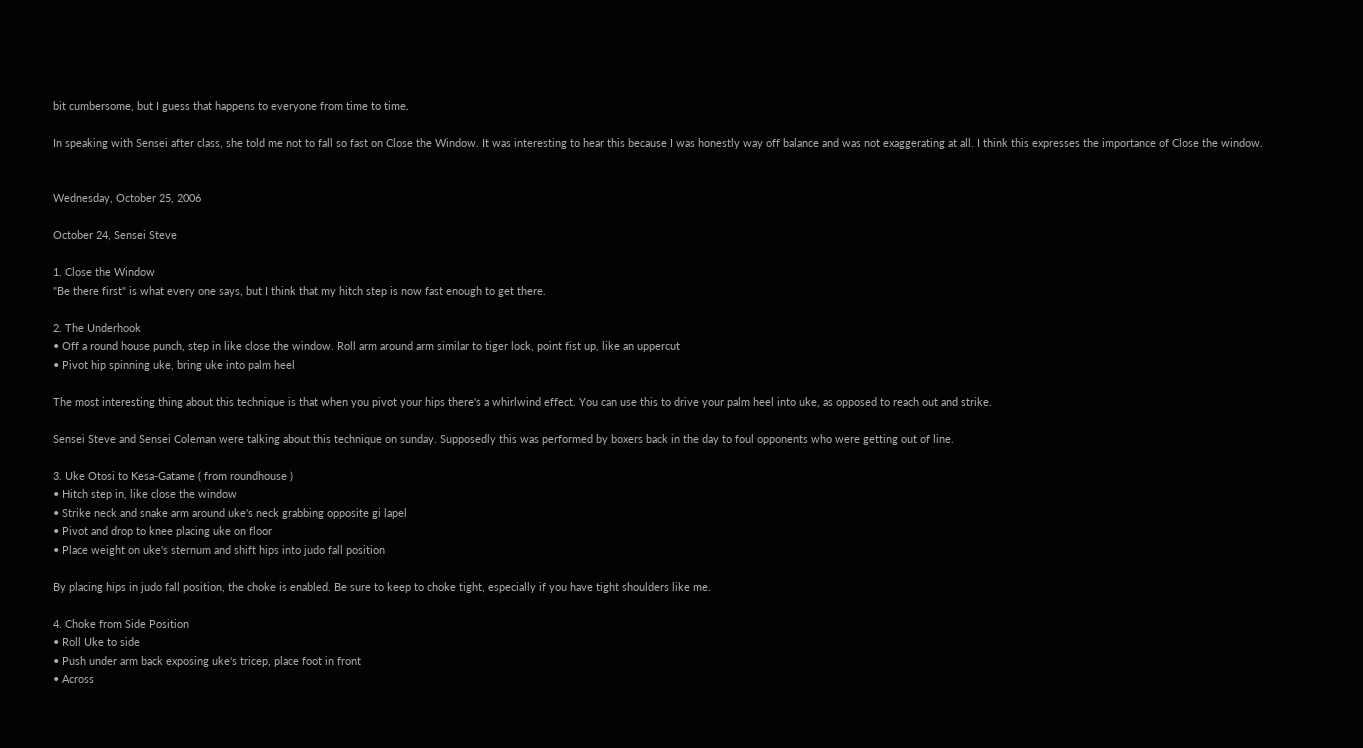bit cumbersome, but I guess that happens to everyone from time to time.

In speaking with Sensei after class, she told me not to fall so fast on Close the Window. It was interesting to hear this because I was honestly way off balance and was not exaggerating at all. I think this expresses the importance of Close the window.


Wednesday, October 25, 2006

October 24, Sensei Steve

1. Close the Window
"Be there first" is what every one says, but I think that my hitch step is now fast enough to get there.

2. The Underhook
• Off a round house punch, step in like close the window. Roll arm around arm similar to tiger lock, point fist up, like an uppercut
• Pivot hip spinning uke, bring uke into palm heel

The most interesting thing about this technique is that when you pivot your hips there's a whirlwind effect. You can use this to drive your palm heel into uke, as opposed to reach out and strike.

Sensei Steve and Sensei Coleman were talking about this technique on sunday. Supposedly this was performed by boxers back in the day to foul opponents who were getting out of line.

3. Uke Otosi to Kesa-Gatame ( from roundhouse )
• Hitch step in, like close the window
• Strike neck and snake arm around uke's neck grabbing opposite gi lapel
• Pivot and drop to knee placing uke on floor
• Place weight on uke's sternum and shift hips into judo fall position

By placing hips in judo fall position, the choke is enabled. Be sure to keep to choke tight, especially if you have tight shoulders like me.

4. Choke from Side Position
• Roll Uke to side
• Push under arm back exposing uke's tricep, place foot in front
• Across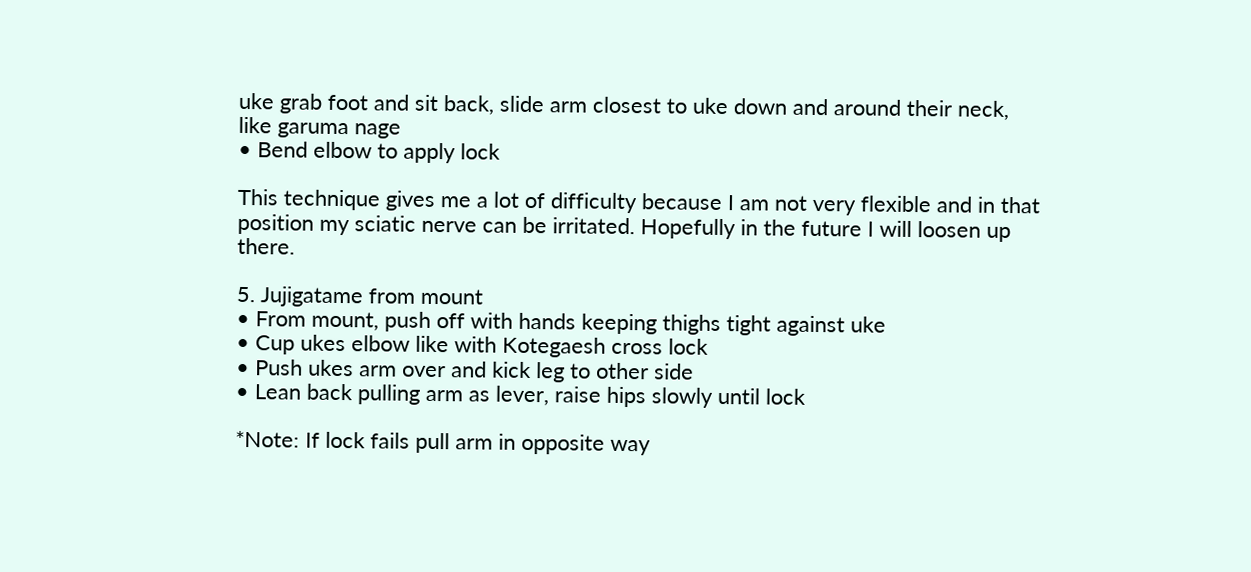uke grab foot and sit back, slide arm closest to uke down and around their neck, like garuma nage
• Bend elbow to apply lock

This technique gives me a lot of difficulty because I am not very flexible and in that position my sciatic nerve can be irritated. Hopefully in the future I will loosen up there.

5. Jujigatame from mount
• From mount, push off with hands keeping thighs tight against uke
• Cup ukes elbow like with Kotegaesh cross lock
• Push ukes arm over and kick leg to other side
• Lean back pulling arm as lever, raise hips slowly until lock

*Note: If lock fails pull arm in opposite way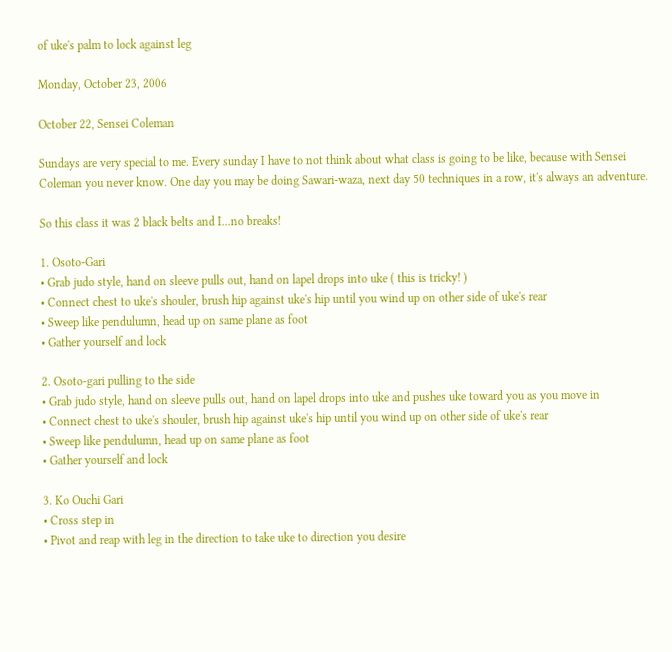of uke's palm to lock against leg

Monday, October 23, 2006

October 22, Sensei Coleman

Sundays are very special to me. Every sunday I have to not think about what class is going to be like, because with Sensei Coleman you never know. One day you may be doing Sawari-waza, next day 50 techniques in a row, it's always an adventure.

So this class it was 2 black belts and I...no breaks!

1. Osoto-Gari
• Grab judo style, hand on sleeve pulls out, hand on lapel drops into uke ( this is tricky! )
• Connect chest to uke's shouler, brush hip against uke's hip until you wind up on other side of uke's rear
• Sweep like pendulumn, head up on same plane as foot
• Gather yourself and lock

2. Osoto-gari pulling to the side
• Grab judo style, hand on sleeve pulls out, hand on lapel drops into uke and pushes uke toward you as you move in
• Connect chest to uke's shouler, brush hip against uke's hip until you wind up on other side of uke's rear
• Sweep like pendulumn, head up on same plane as foot
• Gather yourself and lock

3. Ko Ouchi Gari
• Cross step in
• Pivot and reap with leg in the direction to take uke to direction you desire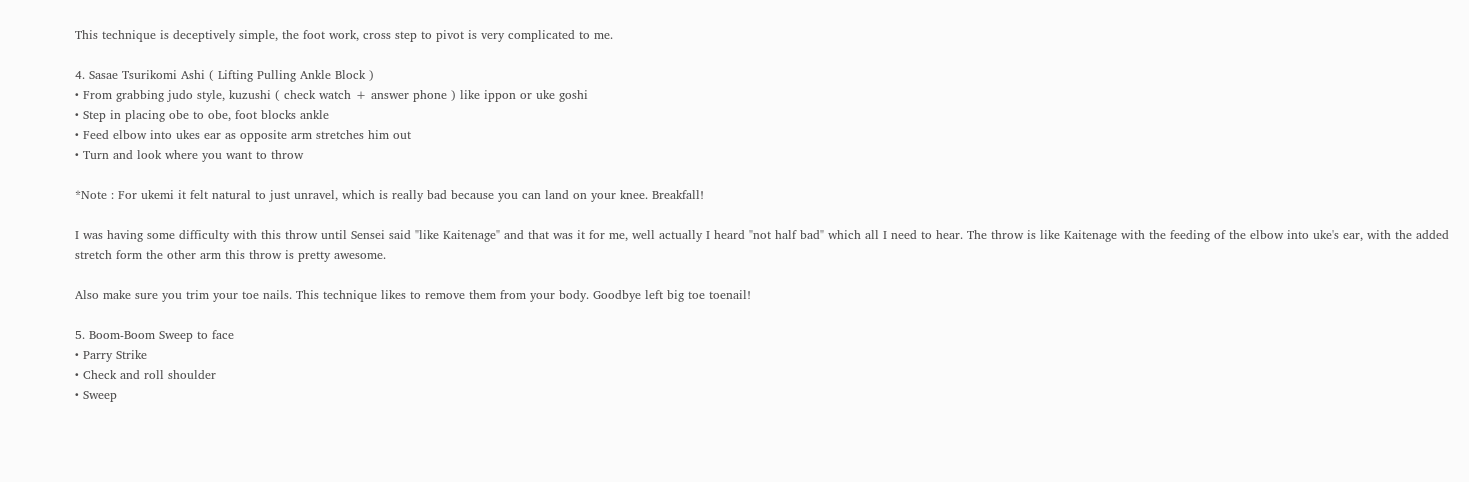This technique is deceptively simple, the foot work, cross step to pivot is very complicated to me.

4. Sasae Tsurikomi Ashi ( Lifting Pulling Ankle Block )
• From grabbing judo style, kuzushi ( check watch + answer phone ) like ippon or uke goshi
• Step in placing obe to obe, foot blocks ankle
• Feed elbow into ukes ear as opposite arm stretches him out
• Turn and look where you want to throw

*Note : For ukemi it felt natural to just unravel, which is really bad because you can land on your knee. Breakfall!

I was having some difficulty with this throw until Sensei said "like Kaitenage" and that was it for me, well actually I heard "not half bad" which all I need to hear. The throw is like Kaitenage with the feeding of the elbow into uke's ear, with the added stretch form the other arm this throw is pretty awesome.

Also make sure you trim your toe nails. This technique likes to remove them from your body. Goodbye left big toe toenail!

5. Boom-Boom Sweep to face
• Parry Strike
• Check and roll shoulder
• Sweep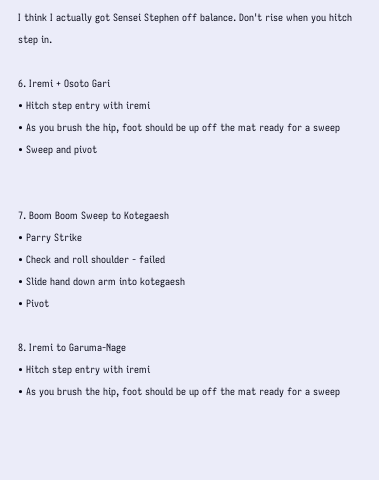I think I actually got Sensei Stephen off balance. Don't rise when you hitch step in.

6. Iremi + Osoto Gari
• Hitch step entry with iremi
• As you brush the hip, foot should be up off the mat ready for a sweep
• Sweep and pivot


7. Boom Boom Sweep to Kotegaesh
• Parry Strike
• Check and roll shoulder - failed
• Slide hand down arm into kotegaesh
• Pivot

8. Iremi to Garuma-Nage
• Hitch step entry with iremi
• As you brush the hip, foot should be up off the mat ready for a sweep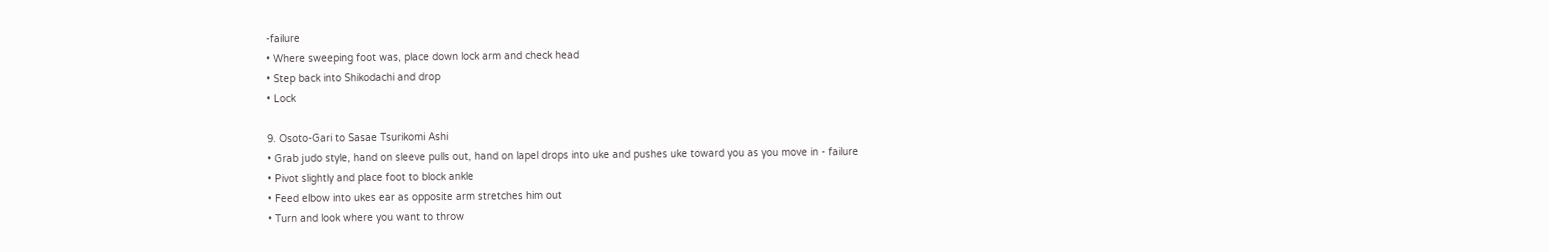-failure
• Where sweeping foot was, place down lock arm and check head
• Step back into Shikodachi and drop
• Lock

9. Osoto-Gari to Sasae Tsurikomi Ashi
• Grab judo style, hand on sleeve pulls out, hand on lapel drops into uke and pushes uke toward you as you move in - failure
• Pivot slightly and place foot to block ankle
• Feed elbow into ukes ear as opposite arm stretches him out
• Turn and look where you want to throw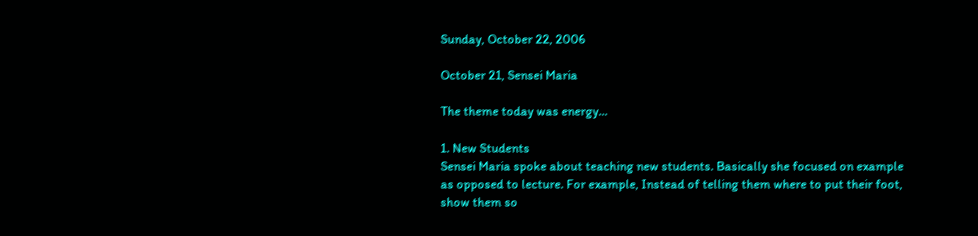Sunday, October 22, 2006

October 21, Sensei Maria

The theme today was energy...

1. New Students
Sensei Maria spoke about teaching new students. Basically she focused on example as opposed to lecture. For example, Instead of telling them where to put their foot, show them so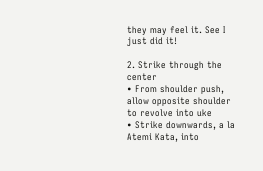they may feel it. See I just did it!

2. Strike through the center
• From shoulder push, allow opposite shoulder to revolve into uke
• Strike downwards, a la Atemi Kata, into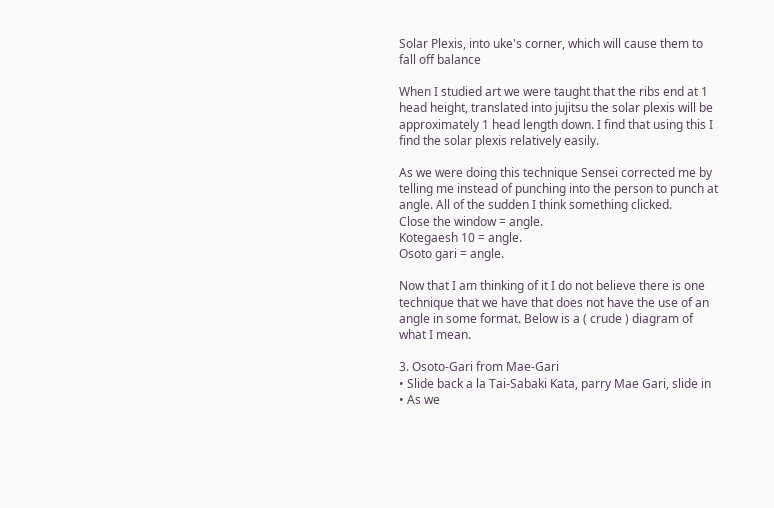Solar Plexis, into uke's corner, which will cause them to fall off balance

When I studied art we were taught that the ribs end at 1 head height, translated into jujitsu the solar plexis will be approximately 1 head length down. I find that using this I find the solar plexis relatively easily.

As we were doing this technique Sensei corrected me by telling me instead of punching into the person to punch at angle. All of the sudden I think something clicked.
Close the window = angle.
Kotegaesh 10 = angle.
Osoto gari = angle.

Now that I am thinking of it I do not believe there is one technique that we have that does not have the use of an angle in some format. Below is a ( crude ) diagram of what I mean.

3. Osoto-Gari from Mae-Gari
• Slide back a la Tai-Sabaki Kata, parry Mae Gari, slide in
• As we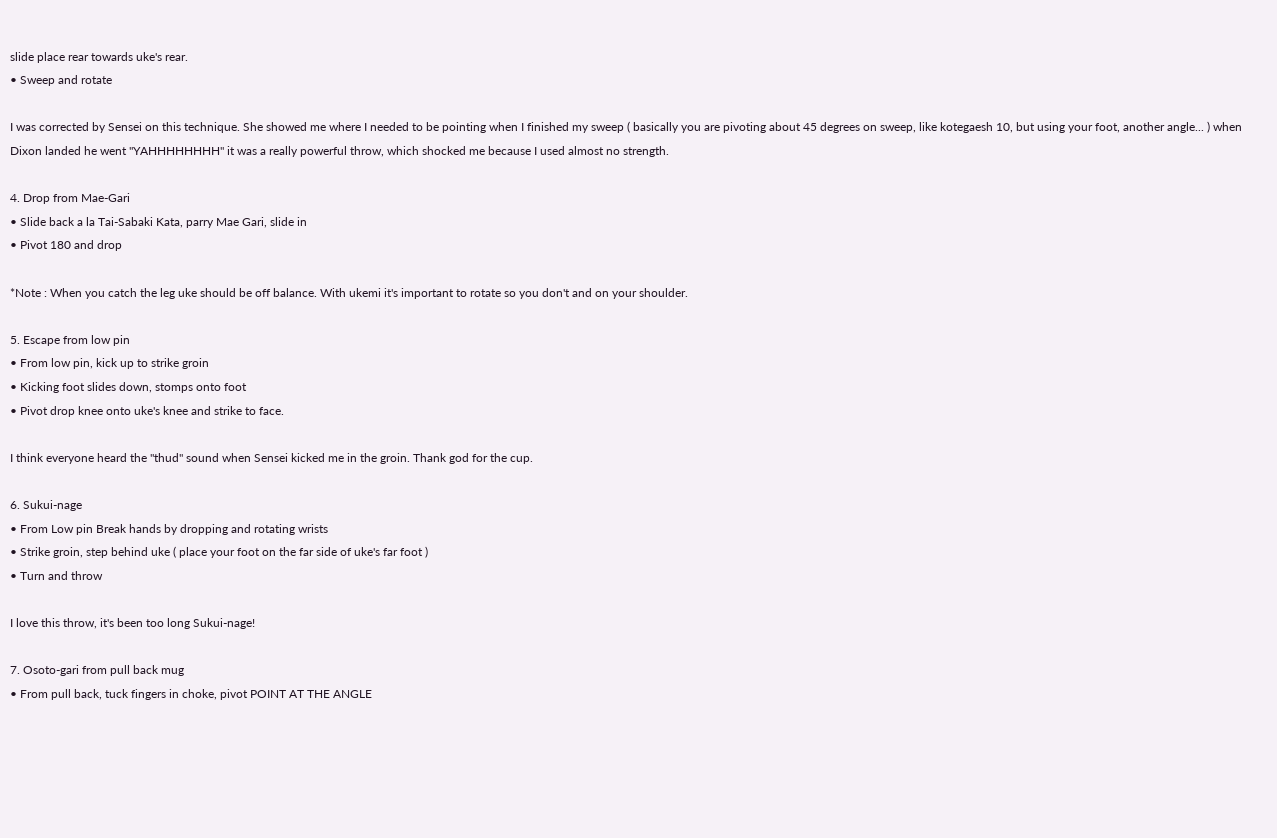slide place rear towards uke's rear.
• Sweep and rotate

I was corrected by Sensei on this technique. She showed me where I needed to be pointing when I finished my sweep ( basically you are pivoting about 45 degrees on sweep, like kotegaesh 10, but using your foot, another angle... ) when Dixon landed he went "YAHHHHHHHH" it was a really powerful throw, which shocked me because I used almost no strength.

4. Drop from Mae-Gari
• Slide back a la Tai-Sabaki Kata, parry Mae Gari, slide in
• Pivot 180 and drop

*Note : When you catch the leg uke should be off balance. With ukemi it's important to rotate so you don't and on your shoulder.

5. Escape from low pin
• From low pin, kick up to strike groin
• Kicking foot slides down, stomps onto foot
• Pivot drop knee onto uke's knee and strike to face.

I think everyone heard the "thud" sound when Sensei kicked me in the groin. Thank god for the cup.

6. Sukui-nage
• From Low pin Break hands by dropping and rotating wrists
• Strike groin, step behind uke ( place your foot on the far side of uke's far foot )
• Turn and throw

I love this throw, it's been too long Sukui-nage!

7. Osoto-gari from pull back mug
• From pull back, tuck fingers in choke, pivot POINT AT THE ANGLE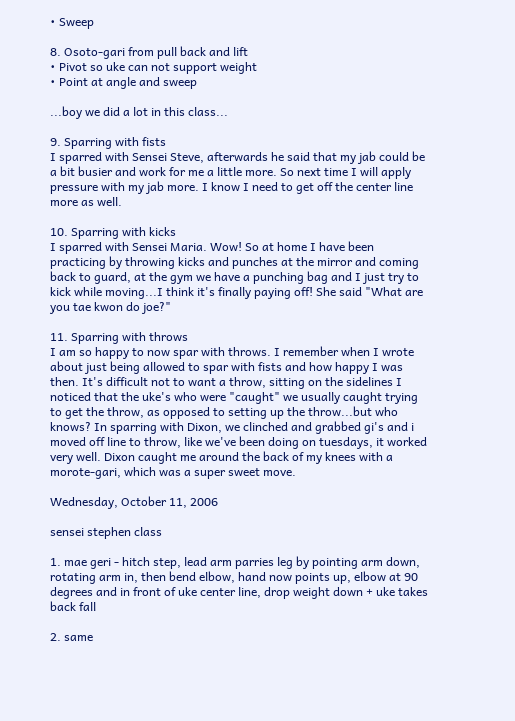• Sweep

8. Osoto-gari from pull back and lift
• Pivot so uke can not support weight
• Point at angle and sweep

...boy we did a lot in this class...

9. Sparring with fists
I sparred with Sensei Steve, afterwards he said that my jab could be a bit busier and work for me a little more. So next time I will apply pressure with my jab more. I know I need to get off the center line more as well.

10. Sparring with kicks
I sparred with Sensei Maria. Wow! So at home I have been practicing by throwing kicks and punches at the mirror and coming back to guard, at the gym we have a punching bag and I just try to kick while moving...I think it's finally paying off! She said "What are you tae kwon do joe?"

11. Sparring with throws
I am so happy to now spar with throws. I remember when I wrote about just being allowed to spar with fists and how happy I was then. It's difficult not to want a throw, sitting on the sidelines I noticed that the uke's who were "caught" we usually caught trying to get the throw, as opposed to setting up the throw...but who knows? In sparring with Dixon, we clinched and grabbed gi's and i moved off line to throw, like we've been doing on tuesdays, it worked very well. Dixon caught me around the back of my knees with a morote-gari, which was a super sweet move.

Wednesday, October 11, 2006

sensei stephen class

1. mae geri - hitch step, lead arm parries leg by pointing arm down, rotating arm in, then bend elbow, hand now points up, elbow at 90 degrees and in front of uke center line, drop weight down + uke takes back fall

2. same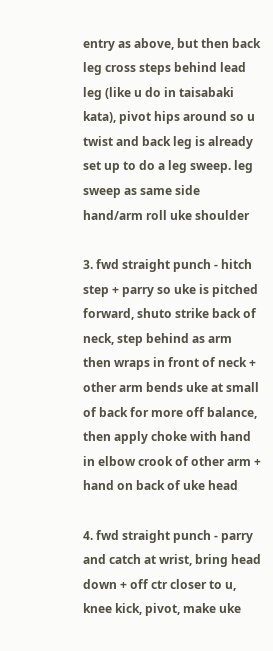entry as above, but then back leg cross steps behind lead leg (like u do in taisabaki kata), pivot hips around so u twist and back leg is already set up to do a leg sweep. leg sweep as same side hand/arm roll uke shoulder

3. fwd straight punch - hitch step + parry so uke is pitched forward, shuto strike back of neck, step behind as arm then wraps in front of neck + other arm bends uke at small of back for more off balance, then apply choke with hand in elbow crook of other arm + hand on back of uke head

4. fwd straight punch - parry and catch at wrist, bring head down + off ctr closer to u, knee kick, pivot, make uke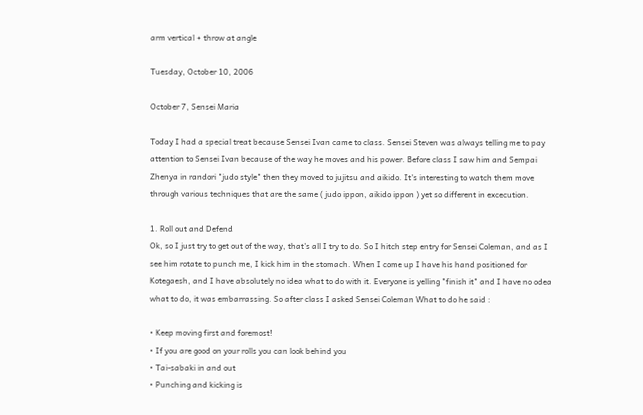arm vertical + throw at angle

Tuesday, October 10, 2006

October 7, Sensei Maria

Today I had a special treat because Sensei Ivan came to class. Sensei Steven was always telling me to pay attention to Sensei Ivan because of the way he moves and his power. Before class I saw him and Sempai Zhenya in randori "judo style" then they moved to jujitsu and aikido. It's interesting to watch them move through various techniques that are the same ( judo ippon, aikido ippon ) yet so different in excecution.

1. Roll out and Defend
Ok, so I just try to get out of the way, that's all I try to do. So I hitch step entry for Sensei Coleman, and as I see him rotate to punch me, I kick him in the stomach. When I come up I have his hand positioned for Kotegaesh, and I have absolutely no idea what to do with it. Everyone is yelling "finish it" and I have no odea what to do, it was embarrassing. So after class I asked Sensei Coleman What to do he said :

• Keep moving first and foremost!
• If you are good on your rolls you can look behind you
• Tai-sabaki in and out
• Punching and kicking is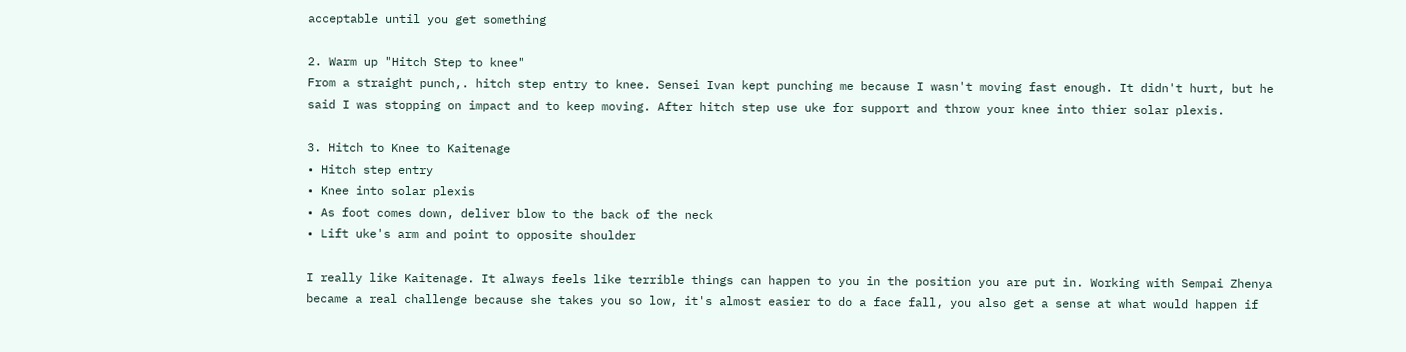acceptable until you get something

2. Warm up "Hitch Step to knee"
From a straight punch,. hitch step entry to knee. Sensei Ivan kept punching me because I wasn't moving fast enough. It didn't hurt, but he said I was stopping on impact and to keep moving. After hitch step use uke for support and throw your knee into thier solar plexis.

3. Hitch to Knee to Kaitenage
• Hitch step entry
• Knee into solar plexis
• As foot comes down, deliver blow to the back of the neck
• Lift uke's arm and point to opposite shoulder

I really like Kaitenage. It always feels like terrible things can happen to you in the position you are put in. Working with Sempai Zhenya became a real challenge because she takes you so low, it's almost easier to do a face fall, you also get a sense at what would happen if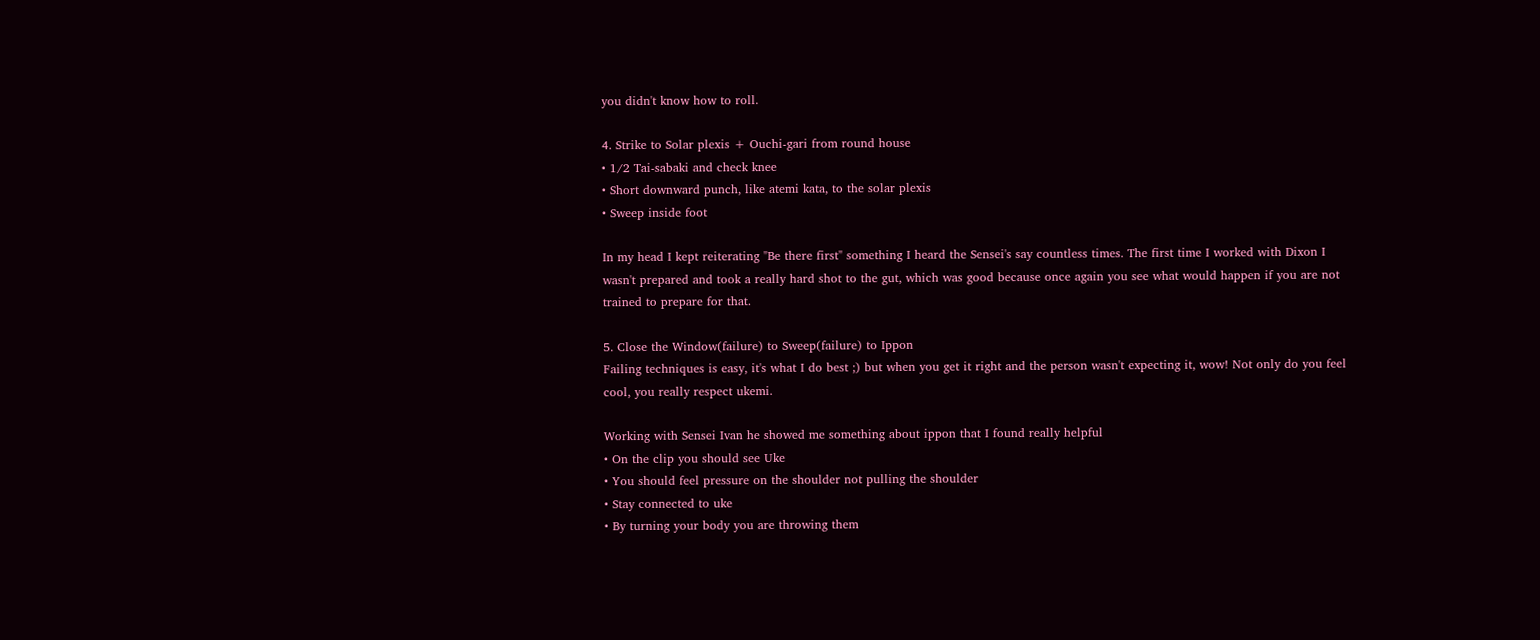you didn't know how to roll.

4. Strike to Solar plexis + Ouchi-gari from round house
• 1/2 Tai-sabaki and check knee
• Short downward punch, like atemi kata, to the solar plexis
• Sweep inside foot

In my head I kept reiterating "Be there first" something I heard the Sensei's say countless times. The first time I worked with Dixon I wasn't prepared and took a really hard shot to the gut, which was good because once again you see what would happen if you are not trained to prepare for that.

5. Close the Window(failure) to Sweep(failure) to Ippon
Failing techniques is easy, it's what I do best ;) but when you get it right and the person wasn't expecting it, wow! Not only do you feel cool, you really respect ukemi.

Working with Sensei Ivan he showed me something about ippon that I found really helpful
• On the clip you should see Uke
• You should feel pressure on the shoulder not pulling the shoulder
• Stay connected to uke
• By turning your body you are throwing them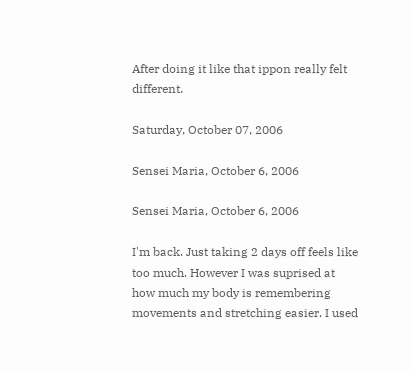After doing it like that ippon really felt different.

Saturday, October 07, 2006

Sensei Maria, October 6, 2006

Sensei Maria, October 6, 2006

I'm back. Just taking 2 days off feels like too much. However I was suprised at how much my body is remembering movements and stretching easier. I used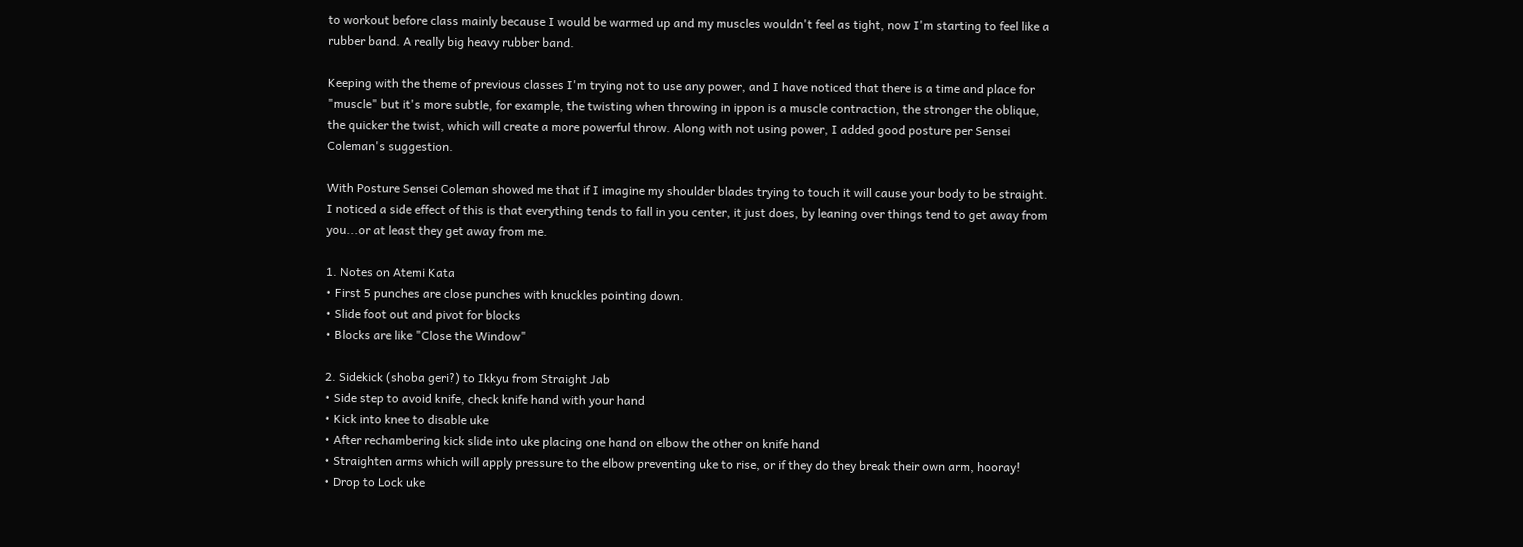to workout before class mainly because I would be warmed up and my muscles wouldn't feel as tight, now I'm starting to feel like a rubber band. A really big heavy rubber band.

Keeping with the theme of previous classes I'm trying not to use any power, and I have noticed that there is a time and place for "muscle" but it's more subtle, for example, the twisting when throwing in ippon is a muscle contraction, the stronger the oblique, the quicker the twist, which will create a more powerful throw. Along with not using power, I added good posture per Sensei Coleman's suggestion.

With Posture Sensei Coleman showed me that if I imagine my shoulder blades trying to touch it will cause your body to be straight. I noticed a side effect of this is that everything tends to fall in you center, it just does, by leaning over things tend to get away from you...or at least they get away from me.

1. Notes on Atemi Kata
• First 5 punches are close punches with knuckles pointing down.
• Slide foot out and pivot for blocks
• Blocks are like "Close the Window"

2. Sidekick (shoba geri?) to Ikkyu from Straight Jab
• Side step to avoid knife, check knife hand with your hand
• Kick into knee to disable uke
• After rechambering kick slide into uke placing one hand on elbow the other on knife hand
• Straighten arms which will apply pressure to the elbow preventing uke to rise, or if they do they break their own arm, hooray!
• Drop to Lock uke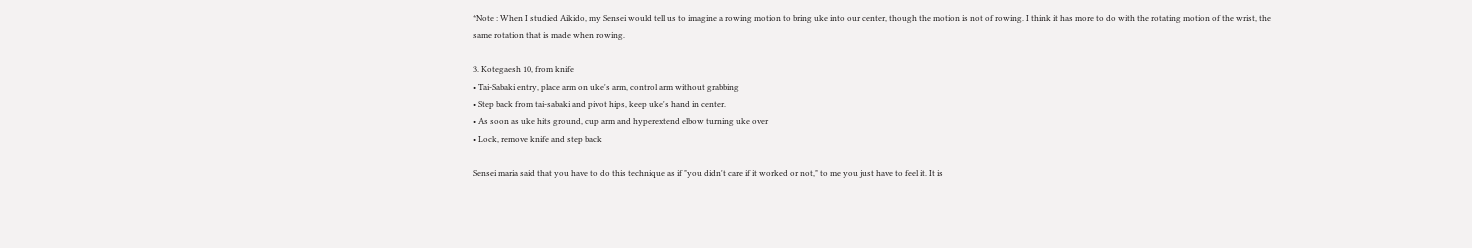*Note : When I studied Aikido, my Sensei would tell us to imagine a rowing motion to bring uke into our center, though the motion is not of rowing. I think it has more to do with the rotating motion of the wrist, the same rotation that is made when rowing.

3. Kotegaesh 10, from knife
• Tai-Sabaki entry, place arm on uke's arm, control arm without grabbing
• Step back from tai-sabaki and pivot hips, keep uke's hand in center.
• As soon as uke hits ground, cup arm and hyperextend elbow turning uke over
• Lock, remove knife and step back

Sensei maria said that you have to do this technique as if "you didn't care if it worked or not," to me you just have to feel it. It is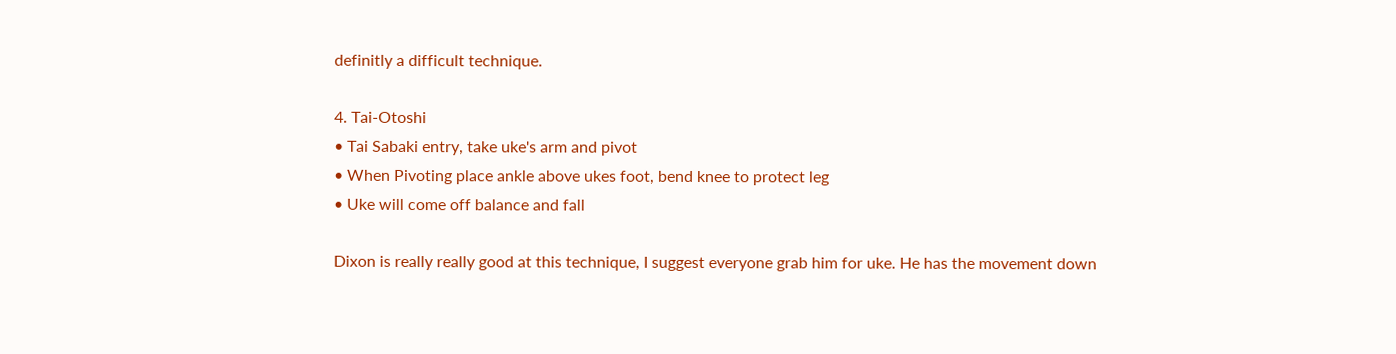definitly a difficult technique.

4. Tai-Otoshi
• Tai Sabaki entry, take uke's arm and pivot
• When Pivoting place ankle above ukes foot, bend knee to protect leg
• Uke will come off balance and fall

Dixon is really really good at this technique, I suggest everyone grab him for uke. He has the movement down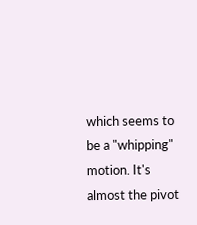which seems to be a "whipping" motion. It's almost the pivot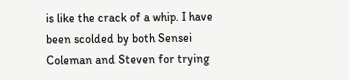is like the crack of a whip. I have been scolded by both Sensei Coleman and Steven for trying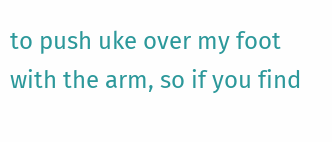to push uke over my foot with the arm, so if you find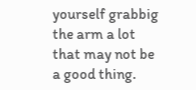yourself grabbig the arm a lot that may not be a good thing.